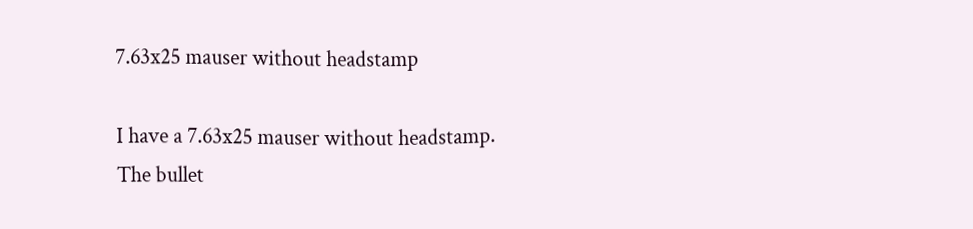7.63x25 mauser without headstamp

I have a 7.63x25 mauser without headstamp.
The bullet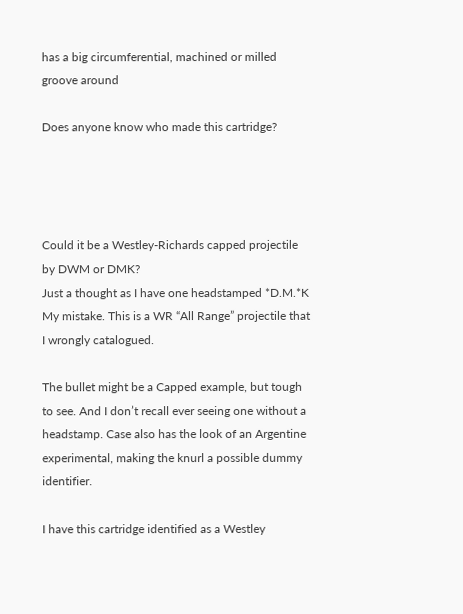has a big circumferential, machined or milled groove around

Does anyone know who made this cartridge?




Could it be a Westley-Richards capped projectile by DWM or DMK?
Just a thought as I have one headstamped *D.M.*K
My mistake. This is a WR “All Range” projectile that I wrongly catalogued.

The bullet might be a Capped example, but tough to see. And I don’t recall ever seeing one without a headstamp. Case also has the look of an Argentine experimental, making the knurl a possible dummy identifier.

I have this cartridge identified as a Westley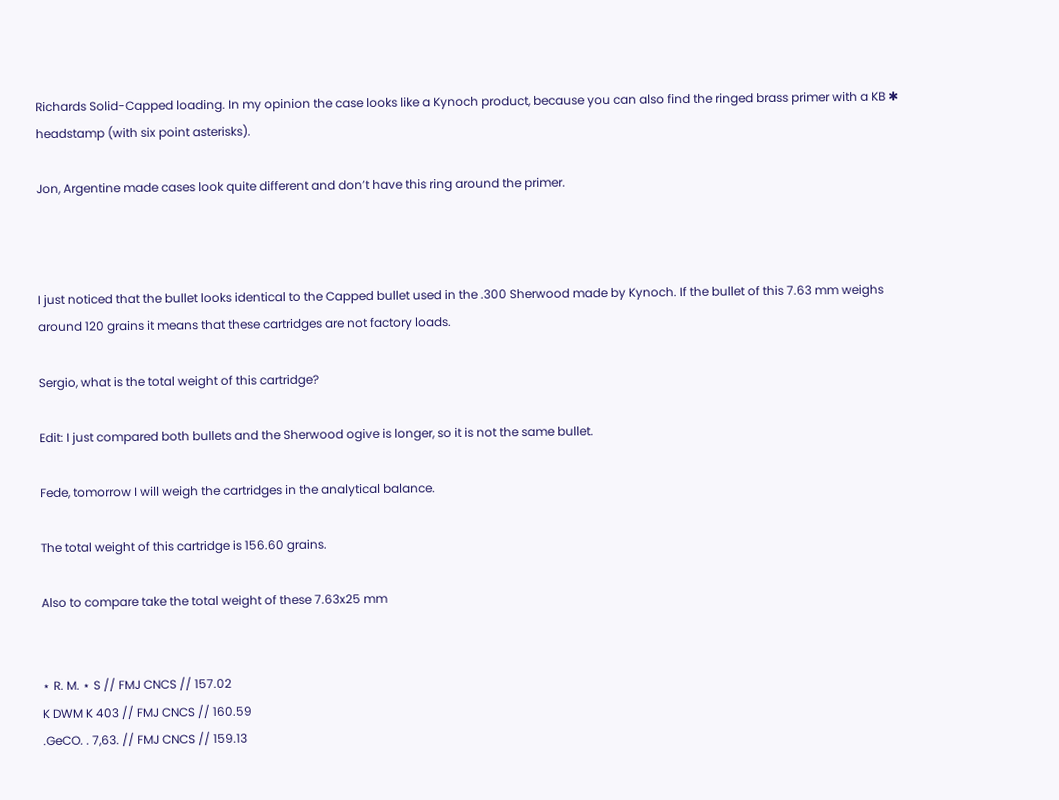Richards Solid-Capped loading. In my opinion the case looks like a Kynoch product, because you can also find the ringed brass primer with a KB ✱ headstamp (with six point asterisks).

Jon, Argentine made cases look quite different and don’t have this ring around the primer.



I just noticed that the bullet looks identical to the Capped bullet used in the .300 Sherwood made by Kynoch. If the bullet of this 7.63 mm weighs around 120 grains it means that these cartridges are not factory loads.

Sergio, what is the total weight of this cartridge?

Edit: I just compared both bullets and the Sherwood ogive is longer, so it is not the same bullet.

Fede, tomorrow I will weigh the cartridges in the analytical balance.

The total weight of this cartridge is 156.60 grains.

Also to compare take the total weight of these 7.63x25 mm


⋆ R. M. ⋆ S // FMJ CNCS // 157.02
K DWM K 403 // FMJ CNCS // 160.59
.GeCO. . 7,63. // FMJ CNCS // 159.13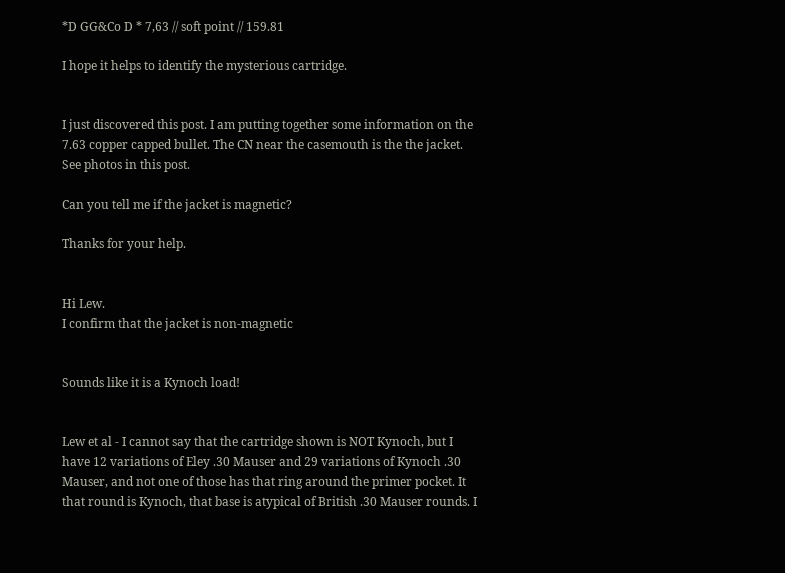*D GG&Co D * 7,63 // soft point // 159.81

I hope it helps to identify the mysterious cartridge.


I just discovered this post. I am putting together some information on the 7.63 copper capped bullet. The CN near the casemouth is the the jacket. See photos in this post.

Can you tell me if the jacket is magnetic?

Thanks for your help.


Hi Lew.
I confirm that the jacket is non-magnetic


Sounds like it is a Kynoch load!


Lew et al - I cannot say that the cartridge shown is NOT Kynoch, but I have 12 variations of Eley .30 Mauser and 29 variations of Kynoch .30 Mauser, and not one of those has that ring around the primer pocket. It that round is Kynoch, that base is atypical of British .30 Mauser rounds. I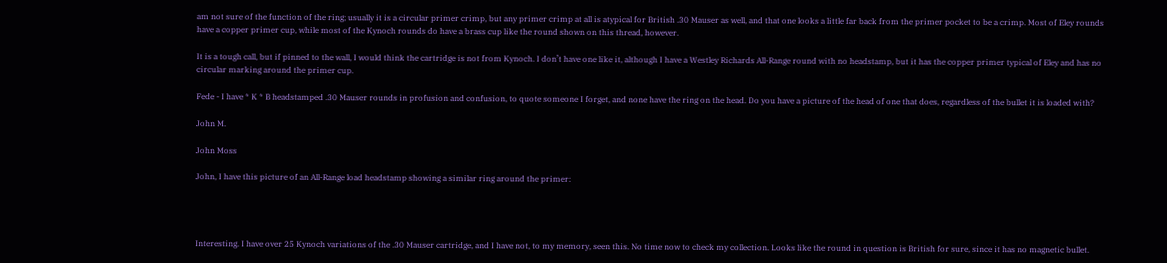am not sure of the function of the ring; usually it is a circular primer crimp, but any primer crimp at all is atypical for British .30 Mauser as well, and that one looks a little far back from the primer pocket to be a crimp. Most of Eley rounds have a copper primer cup, while most of the Kynoch rounds do have a brass cup like the round shown on this thread, however.

It is a tough call, but if pinned to the wall, I would think the cartridge is not from Kynoch. I don’t have one like it, although I have a Westley Richards All-Range round with no headstamp, but it has the copper primer typical of Eley and has no circular marking around the primer cup.

Fede - I have * K * B headstamped .30 Mauser rounds in profusion and confusion, to quote someone I forget, and none have the ring on the head. Do you have a picture of the head of one that does, regardless of the bullet it is loaded with?

John M.

John Moss

John, I have this picture of an All-Range load headstamp showing a similar ring around the primer:




Interesting. I have over 25 Kynoch variations of the .30 Mauser cartridge, and I have not, to my memory, seen this. No time now to check my collection. Looks like the round in question is British for sure, since it has no magnetic bullet.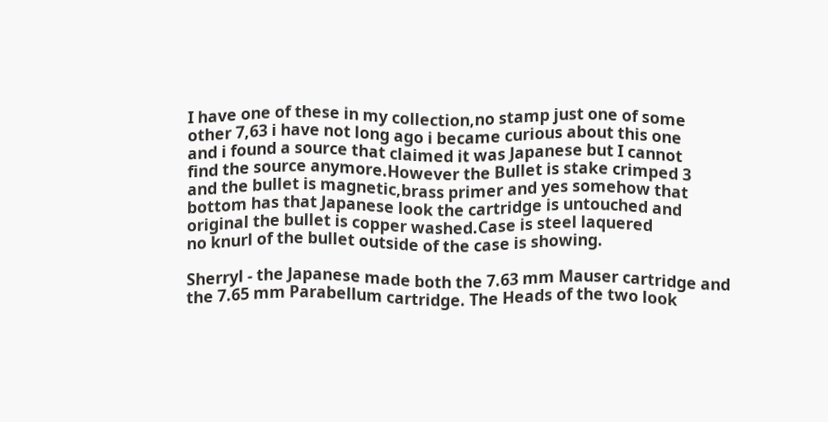I have one of these in my collection,no stamp just one of some
other 7,63 i have not long ago i became curious about this one
and i found a source that claimed it was Japanese but I cannot
find the source anymore.However the Bullet is stake crimped 3
and the bullet is magnetic,brass primer and yes somehow that
bottom has that Japanese look the cartridge is untouched and
original the bullet is copper washed.Case is steel laquered
no knurl of the bullet outside of the case is showing.

Sherryl - the Japanese made both the 7.63 mm Mauser cartridge and the 7.65 mm Parabellum cartridge. The Heads of the two look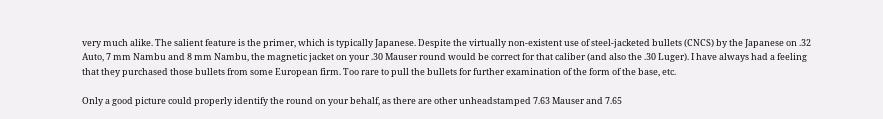very much alike. The salient feature is the primer, which is typically Japanese. Despite the virtually non-existent use of steel-jacketed bullets (CNCS) by the Japanese on .32 Auto, 7 mm Nambu and 8 mm Nambu, the magnetic jacket on your .30 Mauser round would be correct for that caliber (and also the .30 Luger). I have always had a feeling that they purchased those bullets from some European firm. Too rare to pull the bullets for further examination of the form of the base, etc.

Only a good picture could properly identify the round on your behalf, as there are other unheadstamped 7.63 Mauser and 7.65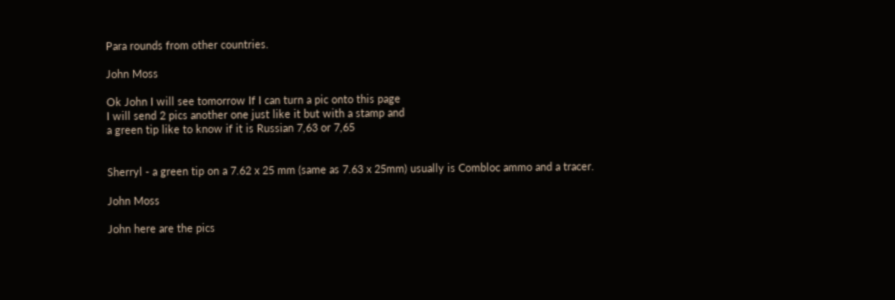Para rounds from other countries.

John Moss

Ok John I will see tomorrow If I can turn a pic onto this page
I will send 2 pics another one just like it but with a stamp and
a green tip like to know if it is Russian 7,63 or 7,65


Sherryl - a green tip on a 7.62 x 25 mm (same as 7.63 x 25mm) usually is Combloc ammo and a tracer.

John Moss

John here are the pics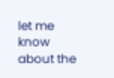let me know about the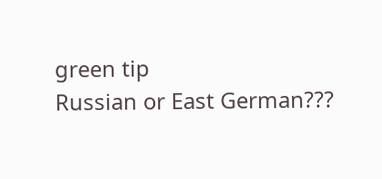green tip
Russian or East German???